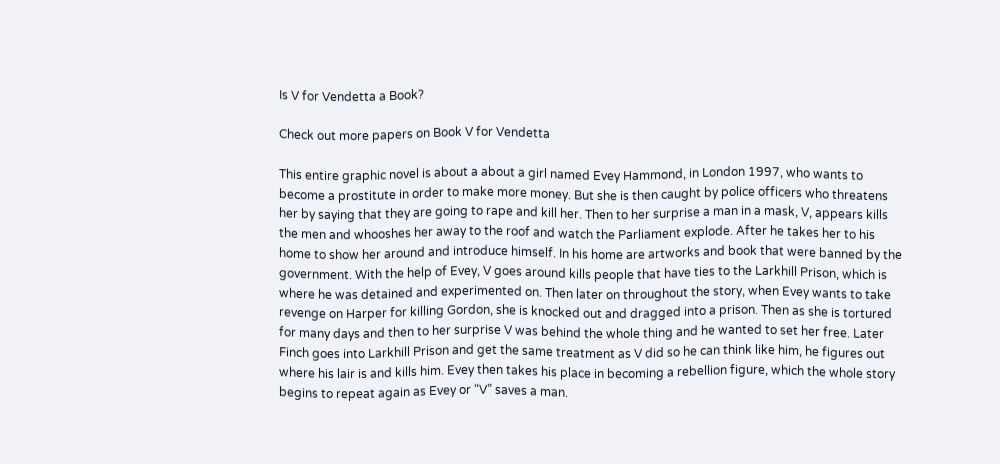Is V for Vendetta a Book?

Check out more papers on Book V for Vendetta

This entire graphic novel is about a about a girl named Evey Hammond, in London 1997, who wants to become a prostitute in order to make more money. But she is then caught by police officers who threatens her by saying that they are going to rape and kill her. Then to her surprise a man in a mask, V, appears kills the men and whooshes her away to the roof and watch the Parliament explode. After he takes her to his home to show her around and introduce himself. In his home are artworks and book that were banned by the government. With the help of Evey, V goes around kills people that have ties to the Larkhill Prison, which is where he was detained and experimented on. Then later on throughout the story, when Evey wants to take revenge on Harper for killing Gordon, she is knocked out and dragged into a prison. Then as she is tortured for many days and then to her surprise V was behind the whole thing and he wanted to set her free. Later Finch goes into Larkhill Prison and get the same treatment as V did so he can think like him, he figures out where his lair is and kills him. Evey then takes his place in becoming a rebellion figure, which the whole story begins to repeat again as Evey or “V” saves a man.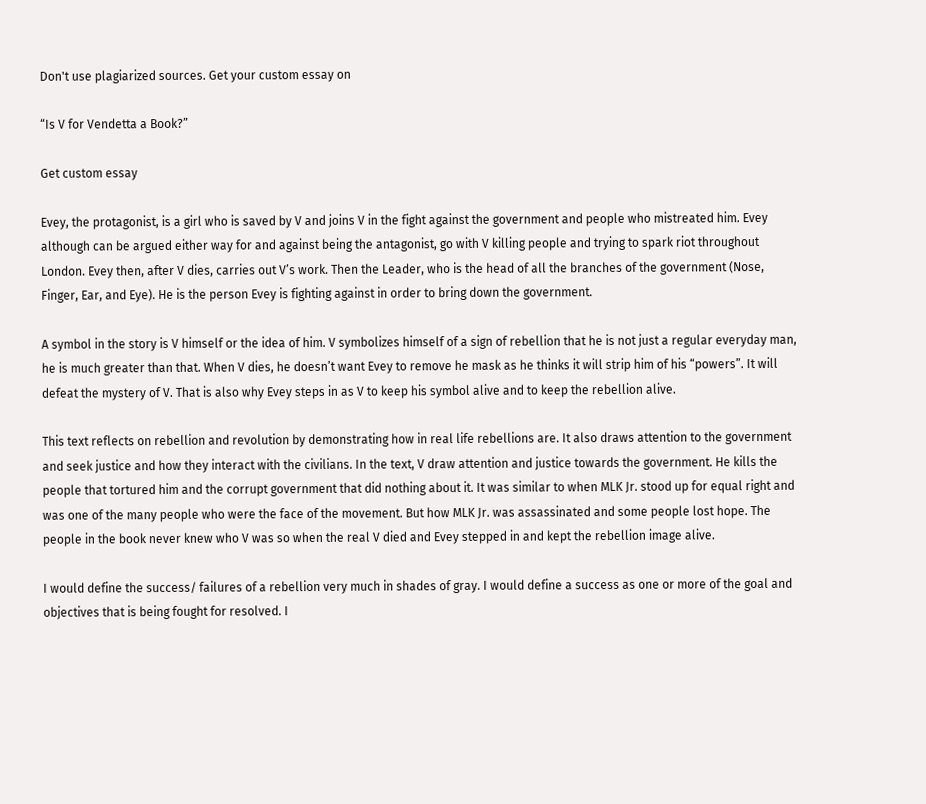Don't use plagiarized sources. Get your custom essay on

“Is V for Vendetta a Book?”

Get custom essay

Evey, the protagonist, is a girl who is saved by V and joins V in the fight against the government and people who mistreated him. Evey although can be argued either way for and against being the antagonist, go with V killing people and trying to spark riot throughout London. Evey then, after V dies, carries out V’s work. Then the Leader, who is the head of all the branches of the government (Nose, Finger, Ear, and Eye). He is the person Evey is fighting against in order to bring down the government.

A symbol in the story is V himself or the idea of him. V symbolizes himself of a sign of rebellion that he is not just a regular everyday man, he is much greater than that. When V dies, he doesn’t want Evey to remove he mask as he thinks it will strip him of his “powers”. It will defeat the mystery of V. That is also why Evey steps in as V to keep his symbol alive and to keep the rebellion alive.

This text reflects on rebellion and revolution by demonstrating how in real life rebellions are. It also draws attention to the government and seek justice and how they interact with the civilians. In the text, V draw attention and justice towards the government. He kills the people that tortured him and the corrupt government that did nothing about it. It was similar to when MLK Jr. stood up for equal right and was one of the many people who were the face of the movement. But how MLK Jr. was assassinated and some people lost hope. The people in the book never knew who V was so when the real V died and Evey stepped in and kept the rebellion image alive.

I would define the success/ failures of a rebellion very much in shades of gray. I would define a success as one or more of the goal and objectives that is being fought for resolved. I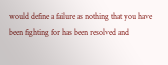would define a failure as nothing that you have been fighting for has been resolved and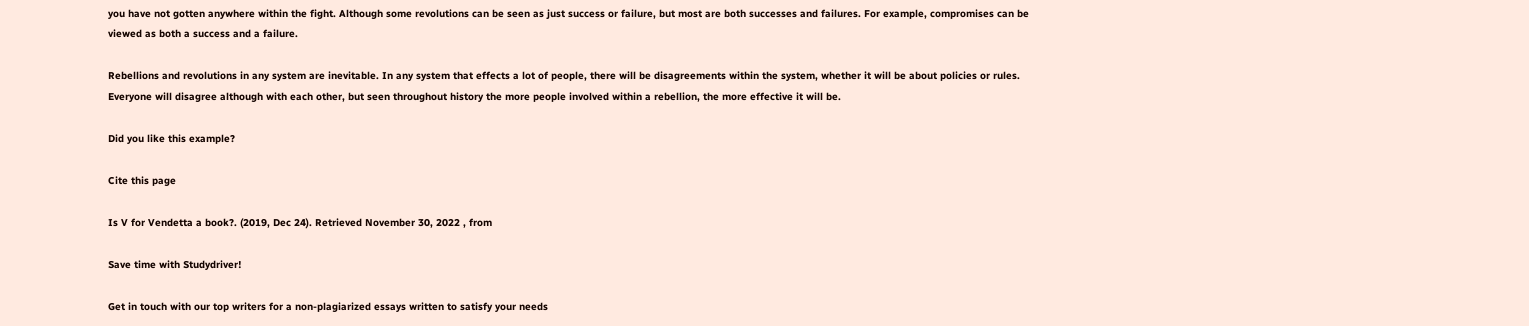you have not gotten anywhere within the fight. Although some revolutions can be seen as just success or failure, but most are both successes and failures. For example, compromises can be viewed as both a success and a failure.

Rebellions and revolutions in any system are inevitable. In any system that effects a lot of people, there will be disagreements within the system, whether it will be about policies or rules. Everyone will disagree although with each other, but seen throughout history the more people involved within a rebellion, the more effective it will be.

Did you like this example?

Cite this page

Is V for Vendetta a book?. (2019, Dec 24). Retrieved November 30, 2022 , from

Save time with Studydriver!

Get in touch with our top writers for a non-plagiarized essays written to satisfy your needs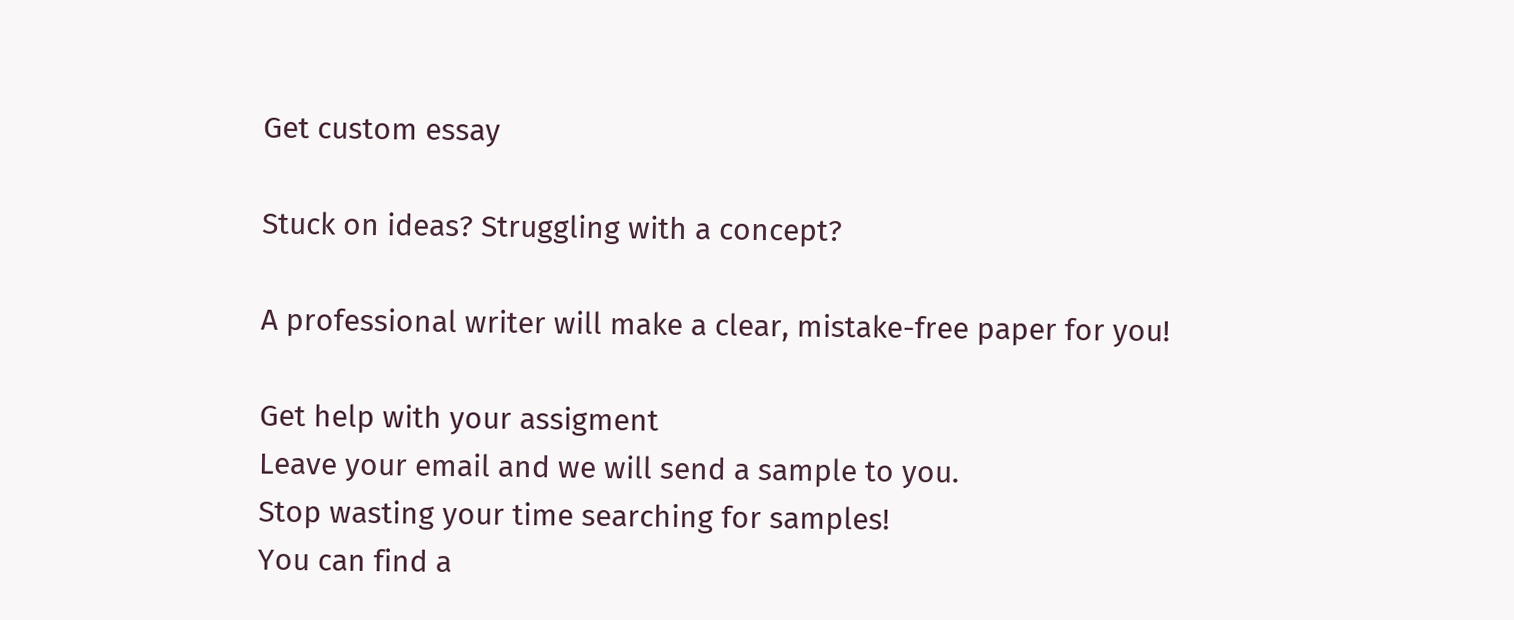Get custom essay

Stuck on ideas? Struggling with a concept?

A professional writer will make a clear, mistake-free paper for you!

Get help with your assigment
Leave your email and we will send a sample to you.
Stop wasting your time searching for samples!
You can find a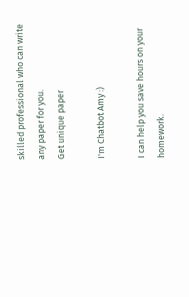skilled professional who can write any paper for you.
Get unique paper

I'm Chatbot Amy :)

I can help you save hours on your homework.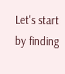Let's start by finding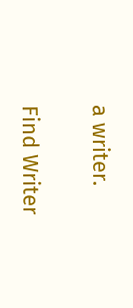a writer.

Find Writer